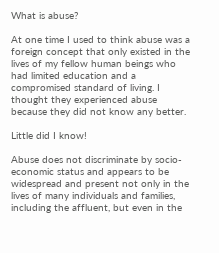What is abuse?

At one time I used to think abuse was a foreign concept that only existed in the lives of my fellow human beings who had limited education and a compromised standard of living. I thought they experienced abuse because they did not know any better.

Little did I know!

Abuse does not discriminate by socio-economic status and appears to be widespread and present not only in the lives of many individuals and families, including the affluent, but even in the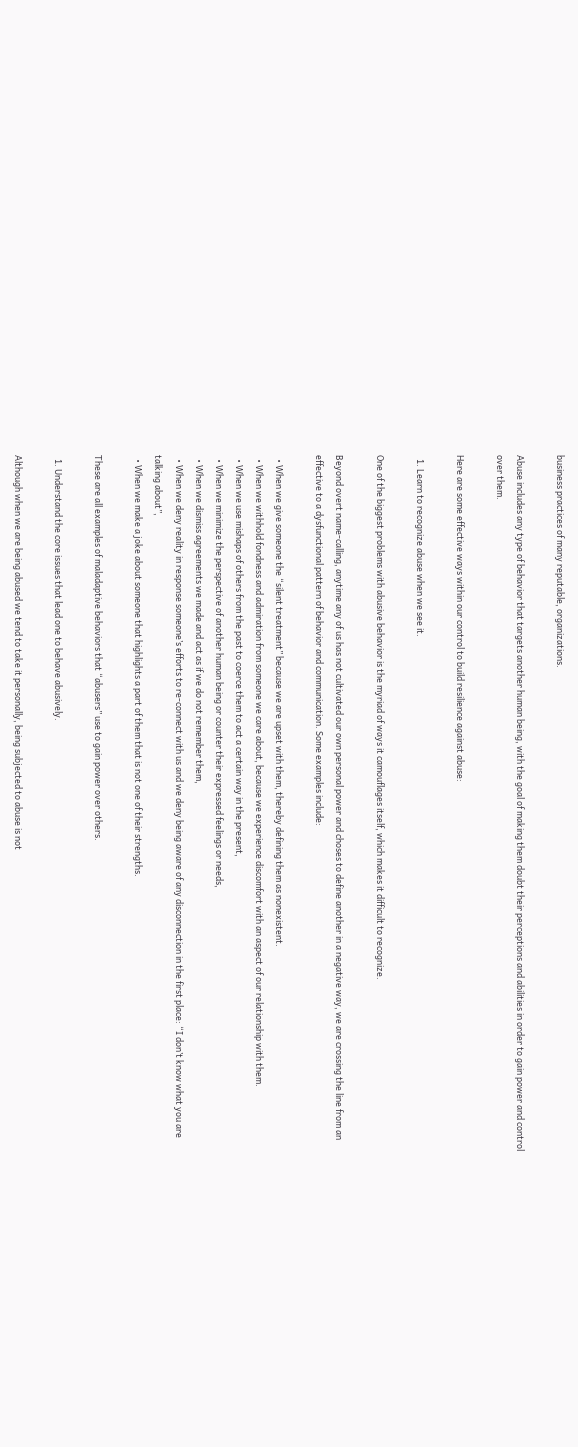business practices of many reputable, organizations.

Abuse includes any type of behavior that targets another human being, with the goal of making them doubt their perceptions and abilities in order to gain power and control over them.

Here are some effective ways within our control to build resilience against abuse:

  1. Learn to recognize abuse when we see it.

One of the biggest problems with abusive behavior is the myriad of ways it camouflages itself, which makes it difficult to recognize.

Beyond overt name-calling, anytime any of us has not cultivated our own personal power and choses to define another in a negative way, we are crossing the line from an effective to a dysfunctional pattern of behavior and communication. Some examples include:

  • When we give someone the “silent treatment” because we are upset with them, thereby defining them as nonexistent.
  • When we withhold fondness and admiration from someone we care about, because we experience discomfort with an aspect of our relationship with them.
  • When we use mishaps of others from the past to coerce them to act a certain way in the present,
  • When we minimize the perspective of another human being or counter their expressed feelings or needs,
  • When we dismiss agreements we made and act as if we do not remember them,
  • When we deny reality in response someone’s efforts to re-connect with us and we deny being aware of any disconnection in the first place: “I don’t know what you are talking about”,
  • When we make a joke about someone that highlights a part of them that is not one of their strengths.

These are all examples of maladaptive behaviors that “abusers” use to gain power over others.

  1. Understand the core issues that lead one to behave abusively.

Although when we are being abused we tend to take it personally, being subjected to abuse is not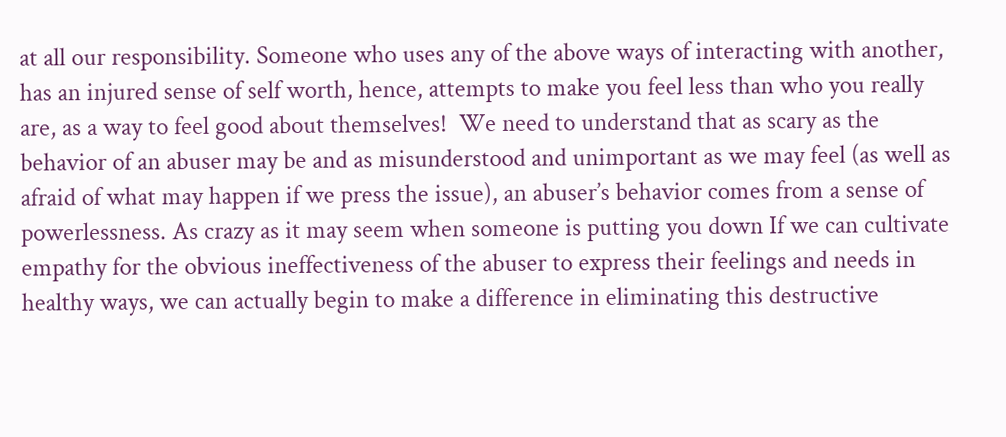at all our responsibility. Someone who uses any of the above ways of interacting with another,  has an injured sense of self worth, hence, attempts to make you feel less than who you really are, as a way to feel good about themselves!  We need to understand that as scary as the behavior of an abuser may be and as misunderstood and unimportant as we may feel (as well as afraid of what may happen if we press the issue), an abuser’s behavior comes from a sense of powerlessness. As crazy as it may seem when someone is putting you down If we can cultivate empathy for the obvious ineffectiveness of the abuser to express their feelings and needs in healthy ways, we can actually begin to make a difference in eliminating this destructive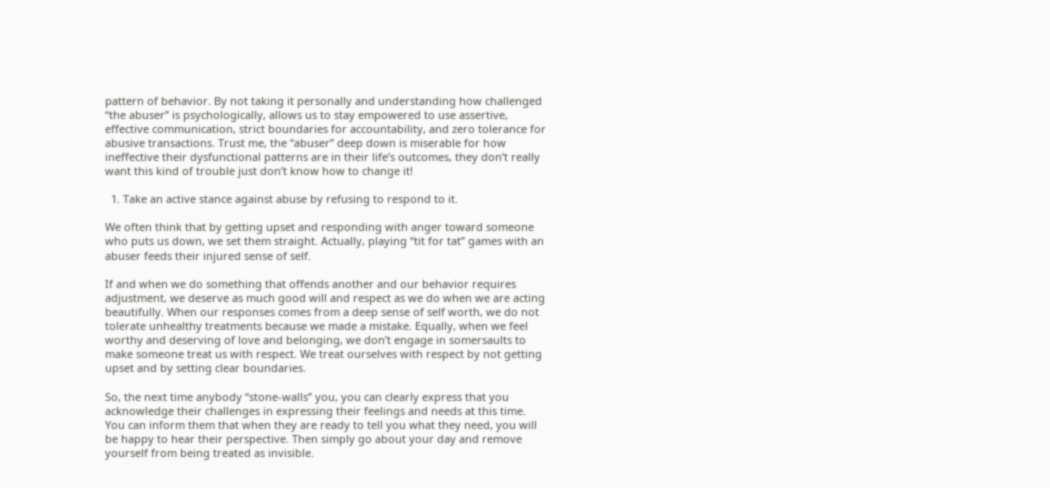pattern of behavior. By not taking it personally and understanding how challenged “the abuser” is psychologically, allows us to stay empowered to use assertive, effective communication, strict boundaries for accountability, and zero tolerance for abusive transactions. Trust me, the “abuser” deep down is miserable for how ineffective their dysfunctional patterns are in their life’s outcomes, they don’t really want this kind of trouble just don’t know how to change it!

  1. Take an active stance against abuse by refusing to respond to it.

We often think that by getting upset and responding with anger toward someone who puts us down, we set them straight. Actually, playing “tit for tat” games with an abuser feeds their injured sense of self.

If and when we do something that offends another and our behavior requires adjustment, we deserve as much good will and respect as we do when we are acting beautifully. When our responses comes from a deep sense of self worth, we do not tolerate unhealthy treatments because we made a mistake. Equally, when we feel worthy and deserving of love and belonging, we don’t engage in somersaults to make someone treat us with respect. We treat ourselves with respect by not getting upset and by setting clear boundaries.

So, the next time anybody “stone-walls” you, you can clearly express that you acknowledge their challenges in expressing their feelings and needs at this time. You can inform them that when they are ready to tell you what they need, you will be happy to hear their perspective. Then simply go about your day and remove yourself from being treated as invisible.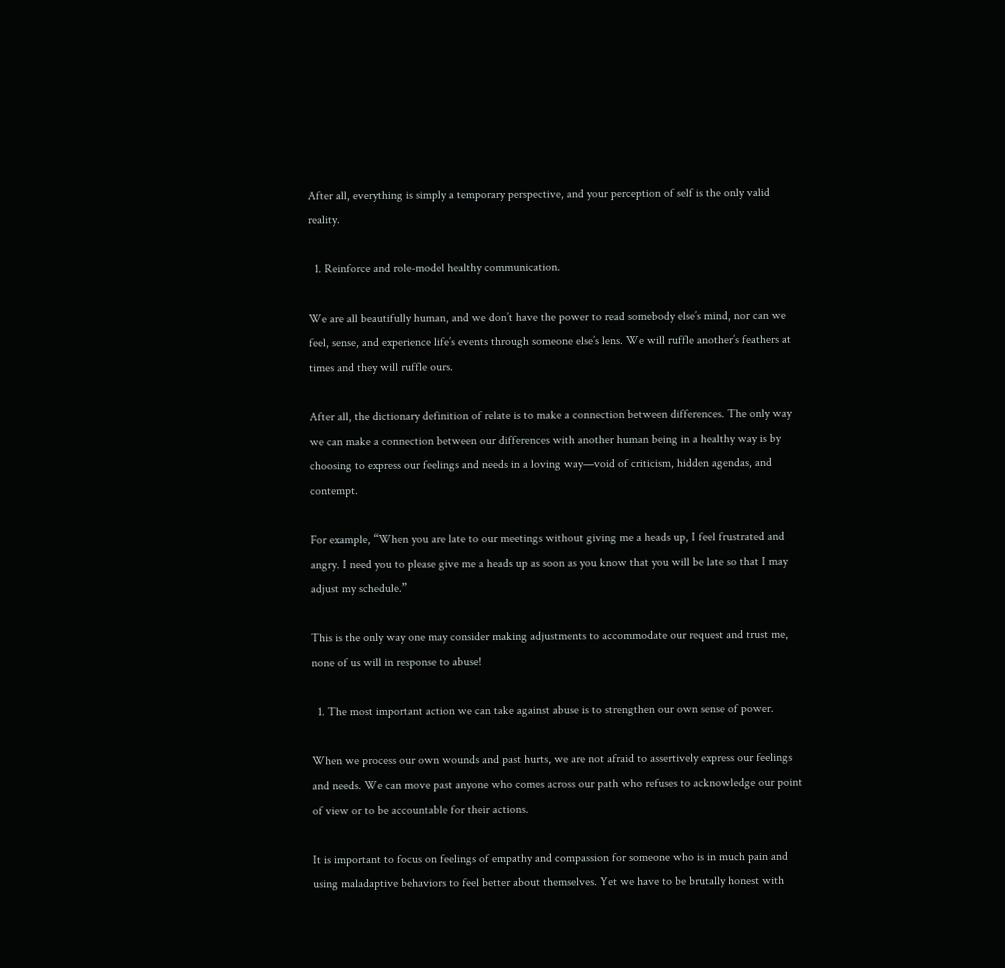After all, everything is simply a temporary perspective, and your perception of self is the only valid reality.

  1. Reinforce and role-model healthy communication.

We are all beautifully human, and we don’t have the power to read somebody else’s mind, nor can we feel, sense, and experience life’s events through someone else’s lens. We will ruffle another’s feathers at times and they will ruffle ours.

After all, the dictionary definition of relate is to make a connection between differences. The only way we can make a connection between our differences with another human being in a healthy way is by choosing to express our feelings and needs in a loving way—void of criticism, hidden agendas, and contempt.

For example, “When you are late to our meetings without giving me a heads up, I feel frustrated and angry. I need you to please give me a heads up as soon as you know that you will be late so that I may adjust my schedule.”

This is the only way one may consider making adjustments to accommodate our request and trust me, none of us will in response to abuse!

  1. The most important action we can take against abuse is to strengthen our own sense of power.

When we process our own wounds and past hurts, we are not afraid to assertively express our feelings and needs. We can move past anyone who comes across our path who refuses to acknowledge our point of view or to be accountable for their actions.

It is important to focus on feelings of empathy and compassion for someone who is in much pain and using maladaptive behaviors to feel better about themselves. Yet we have to be brutally honest with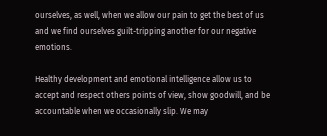ourselves, as well, when we allow our pain to get the best of us and we find ourselves guilt-tripping another for our negative emotions.

Healthy development and emotional intelligence allow us to accept and respect others points of view, show goodwill, and be accountable when we occasionally slip. We may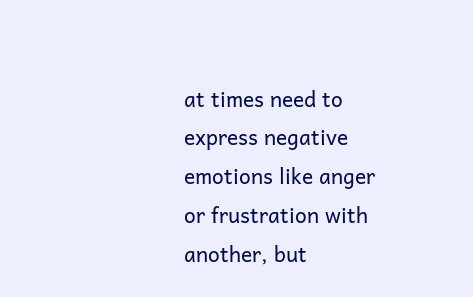at times need to express negative emotions like anger or frustration with another, but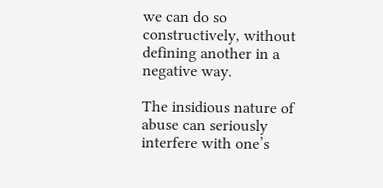we can do so constructively, without defining another in a negative way.

The insidious nature of abuse can seriously interfere with one’s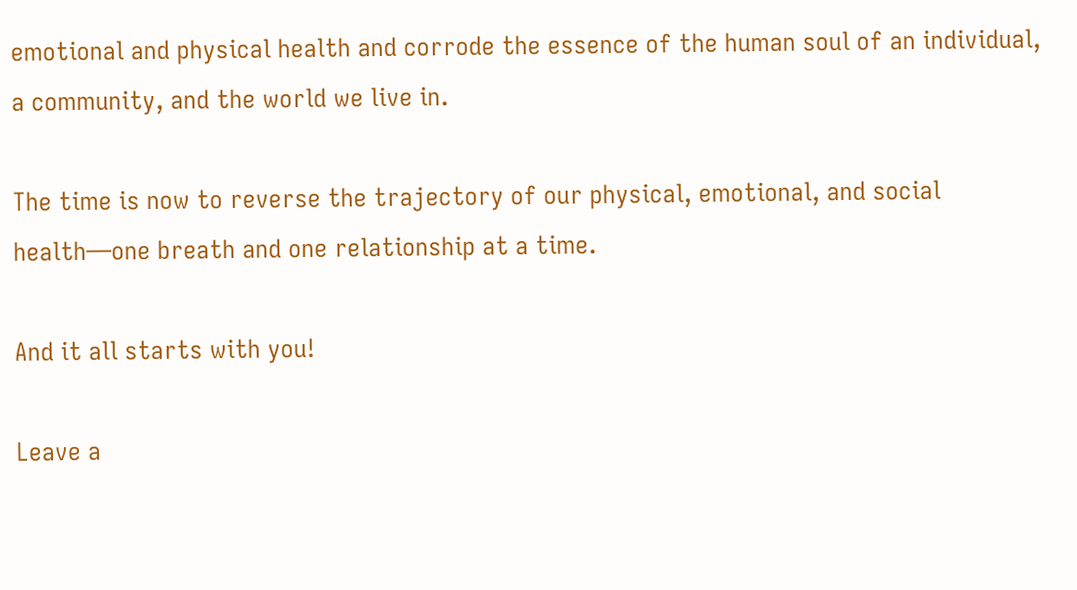emotional and physical health and corrode the essence of the human soul of an individual, a community, and the world we live in.

The time is now to reverse the trajectory of our physical, emotional, and social health—one breath and one relationship at a time.

And it all starts with you!

Leave a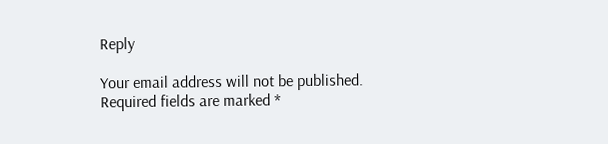Reply

Your email address will not be published. Required fields are marked *